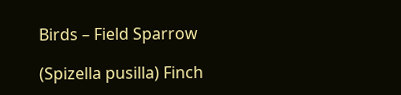Birds – Field Sparrow

(Spizella pusilla) Finch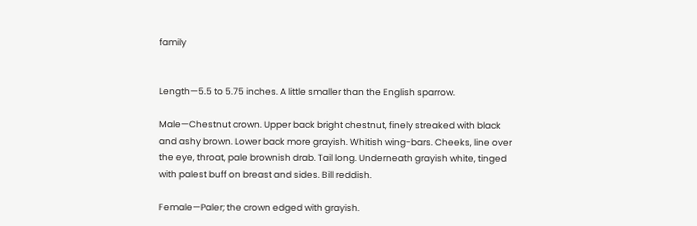family


Length—5.5 to 5.75 inches. A little smaller than the English sparrow.

Male—Chestnut crown. Upper back bright chestnut, finely streaked with black and ashy brown. Lower back more grayish. Whitish wing-bars. Cheeks, line over the eye, throat, pale brownish drab. Tail long. Underneath grayish white, tinged with palest buff on breast and sides. Bill reddish.

Female—Paler; the crown edged with grayish.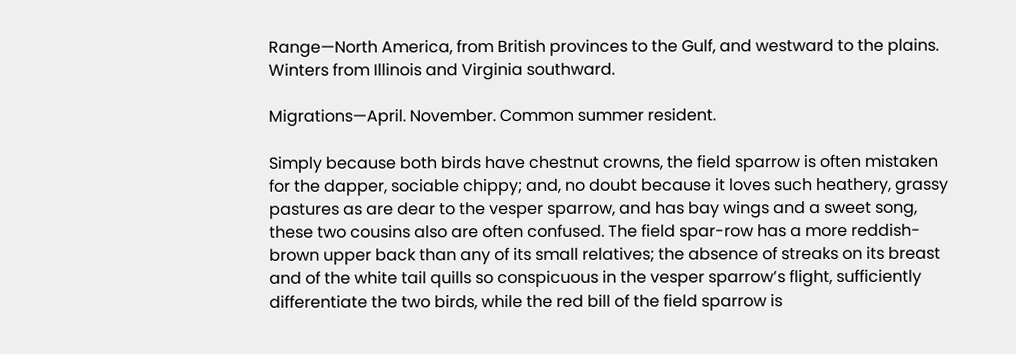Range—North America, from British provinces to the Gulf, and westward to the plains. Winters from Illinois and Virginia southward.

Migrations—April. November. Common summer resident.

Simply because both birds have chestnut crowns, the field sparrow is often mistaken for the dapper, sociable chippy; and, no doubt because it loves such heathery, grassy pastures as are dear to the vesper sparrow, and has bay wings and a sweet song, these two cousins also are often confused. The field spar-row has a more reddish-brown upper back than any of its small relatives; the absence of streaks on its breast and of the white tail quills so conspicuous in the vesper sparrow’s flight, sufficiently differentiate the two birds, while the red bill of the field sparrow is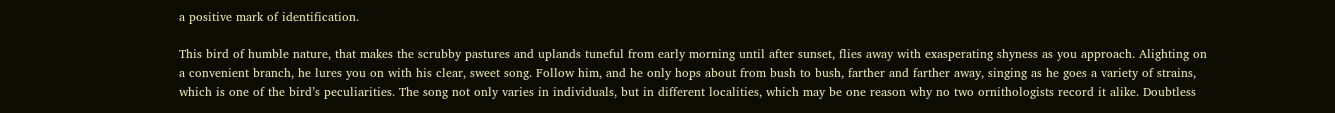a positive mark of identification.

This bird of humble nature, that makes the scrubby pastures and uplands tuneful from early morning until after sunset, flies away with exasperating shyness as you approach. Alighting on a convenient branch, he lures you on with his clear, sweet song. Follow him, and he only hops about from bush to bush, farther and farther away, singing as he goes a variety of strains, which is one of the bird’s peculiarities. The song not only varies in individuals, but in different localities, which may be one reason why no two ornithologists record it alike. Doubtless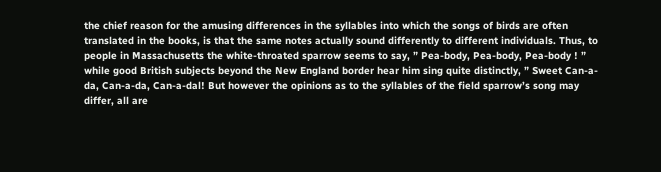the chief reason for the amusing differences in the syllables into which the songs of birds are often translated in the books, is that the same notes actually sound differently to different individuals. Thus, to people in Massachusetts the white-throated sparrow seems to say, ” Pea-body, Pea-body, Pea-body ! ” while good British subjects beyond the New England border hear him sing quite distinctly, ” Sweet Can-a-da, Can-a-da, Can-a-dal! But however the opinions as to the syllables of the field sparrow’s song may differ, all are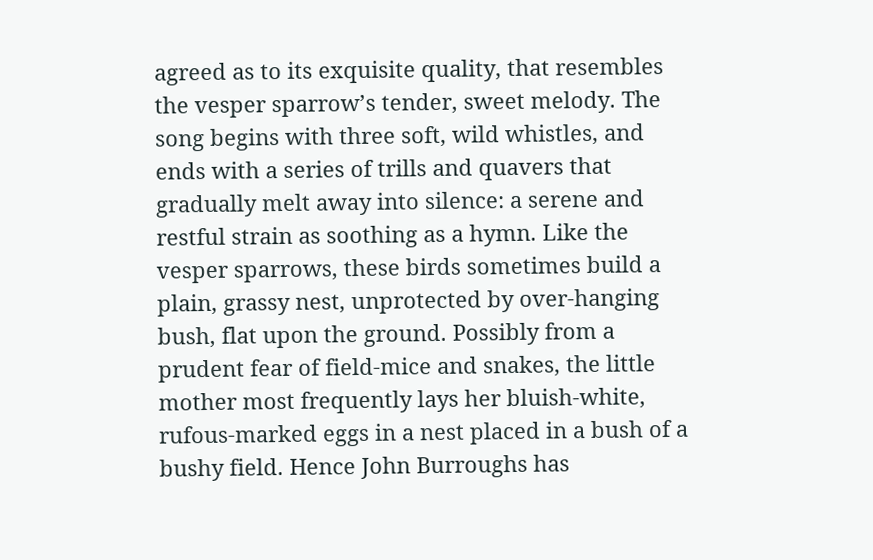agreed as to its exquisite quality, that resembles the vesper sparrow’s tender, sweet melody. The song begins with three soft, wild whistles, and ends with a series of trills and quavers that gradually melt away into silence: a serene and restful strain as soothing as a hymn. Like the vesper sparrows, these birds sometimes build a plain, grassy nest, unprotected by over-hanging bush, flat upon the ground. Possibly from a prudent fear of field-mice and snakes, the little mother most frequently lays her bluish-white, rufous-marked eggs in a nest placed in a bush of a bushy field. Hence John Burroughs has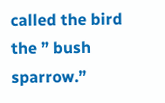called the bird the ” bush sparrow.”